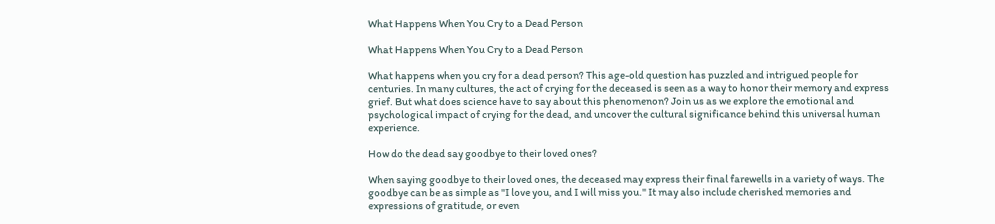What Happens When You Cry to a Dead Person

What Happens When You Cry to a Dead Person

What happens when you cry for a dead person? This age-old question has puzzled and intrigued people for centuries. In many cultures, the act of crying for the deceased is seen as a way to honor their memory and express grief. But what does science have to say about this phenomenon? Join us as we explore the emotional and psychological impact of crying for the dead, and uncover the cultural significance behind this universal human experience.

How do the dead say goodbye to their loved ones?

When saying goodbye to their loved ones, the deceased may express their final farewells in a variety of ways. The goodbye can be as simple as "I love you, and I will miss you." It may also include cherished memories and expressions of gratitude, or even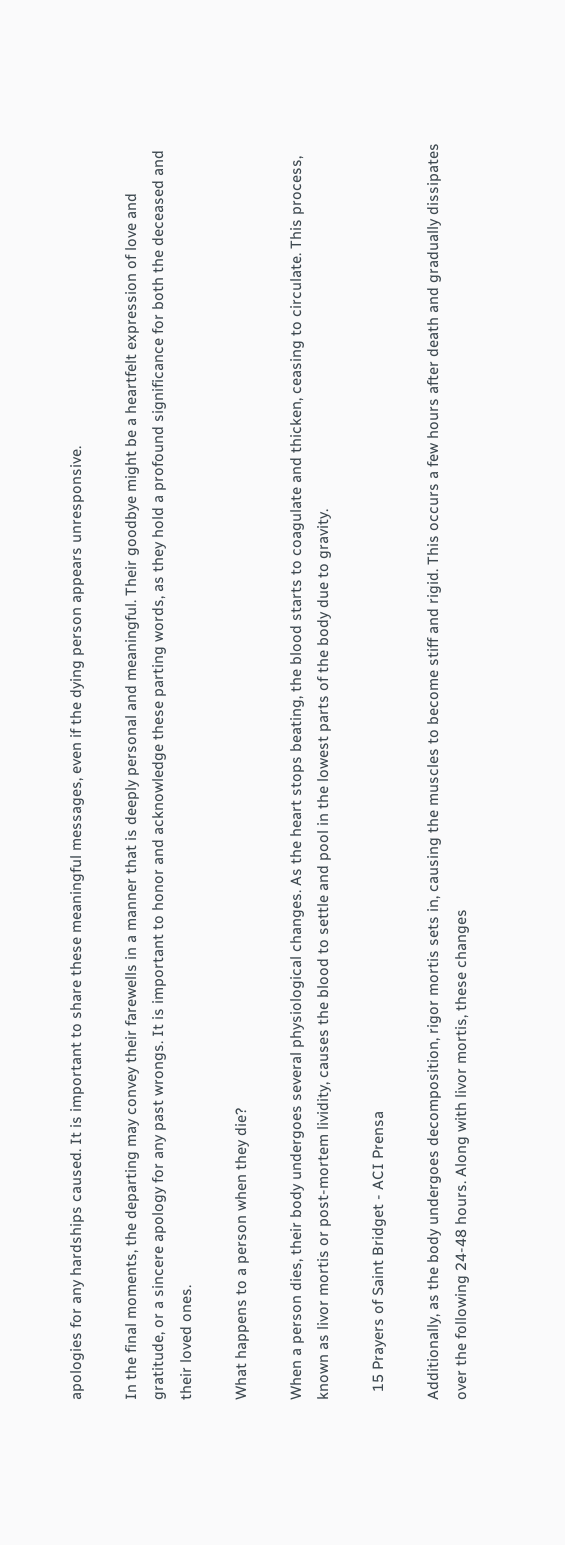apologies for any hardships caused. It is important to share these meaningful messages, even if the dying person appears unresponsive.

In the final moments, the departing may convey their farewells in a manner that is deeply personal and meaningful. Their goodbye might be a heartfelt expression of love and gratitude, or a sincere apology for any past wrongs. It is important to honor and acknowledge these parting words, as they hold a profound significance for both the deceased and their loved ones.

What happens to a person when they die?

When a person dies, their body undergoes several physiological changes. As the heart stops beating, the blood starts to coagulate and thicken, ceasing to circulate. This process, known as livor mortis or post-mortem lividity, causes the blood to settle and pool in the lowest parts of the body due to gravity.

  15 Prayers of Saint Bridget - ACI Prensa

Additionally, as the body undergoes decomposition, rigor mortis sets in, causing the muscles to become stiff and rigid. This occurs a few hours after death and gradually dissipates over the following 24-48 hours. Along with livor mortis, these changes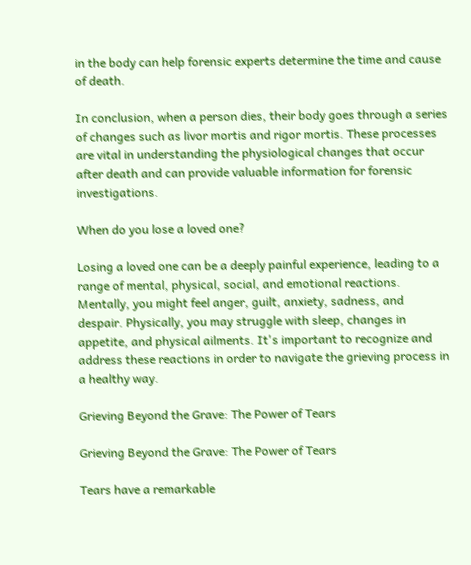in the body can help forensic experts determine the time and cause of death.

In conclusion, when a person dies, their body goes through a series of changes such as livor mortis and rigor mortis. These processes are vital in understanding the physiological changes that occur after death and can provide valuable information for forensic investigations.

When do you lose a loved one?

Losing a loved one can be a deeply painful experience, leading to a range of mental, physical, social, and emotional reactions. Mentally, you might feel anger, guilt, anxiety, sadness, and despair. Physically, you may struggle with sleep, changes in appetite, and physical ailments. It's important to recognize and address these reactions in order to navigate the grieving process in a healthy way.

Grieving Beyond the Grave: The Power of Tears

Grieving Beyond the Grave: The Power of Tears

Tears have a remarkable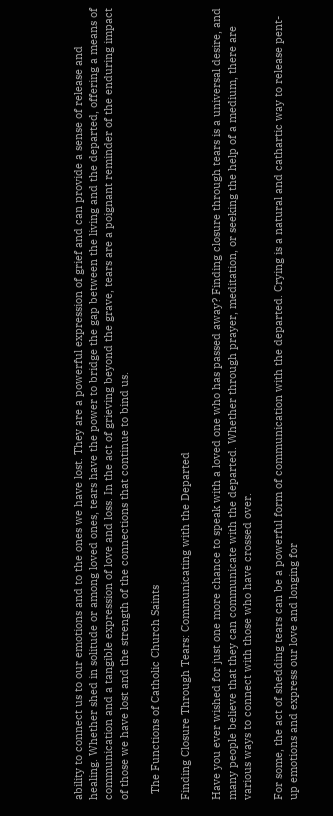ability to connect us to our emotions and to the ones we have lost. They are a powerful expression of grief and can provide a sense of release and healing. Whether shed in solitude or among loved ones, tears have the power to bridge the gap between the living and the departed, offering a means of communication and a tangible expression of love and loss. In the act of grieving beyond the grave, tears are a poignant reminder of the enduring impact of those we have lost and the strength of the connections that continue to bind us.

  The Functions of Catholic Church Saints

Finding Closure Through Tears: Communicating with the Departed

Have you ever wished for just one more chance to speak with a loved one who has passed away? Finding closure through tears is a universal desire, and many people believe that they can communicate with the departed. Whether through prayer, meditation, or seeking the help of a medium, there are various ways to connect with those who have crossed over.

For some, the act of shedding tears can be a powerful form of communication with the departed. Crying is a natural and cathartic way to release pent-up emotions and express our love and longing for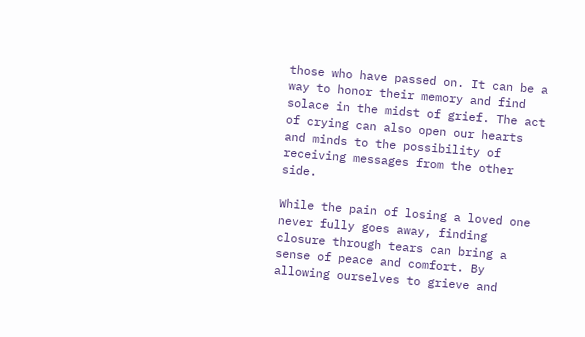those who have passed on. It can be a way to honor their memory and find solace in the midst of grief. The act of crying can also open our hearts and minds to the possibility of receiving messages from the other side.

While the pain of losing a loved one never fully goes away, finding closure through tears can bring a sense of peace and comfort. By allowing ourselves to grieve and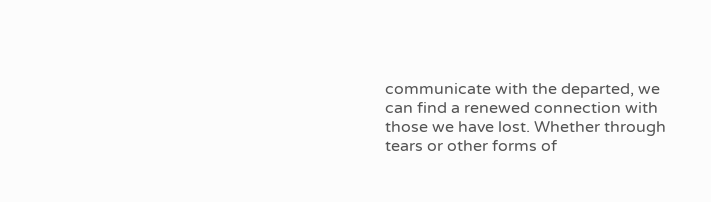communicate with the departed, we can find a renewed connection with those we have lost. Whether through tears or other forms of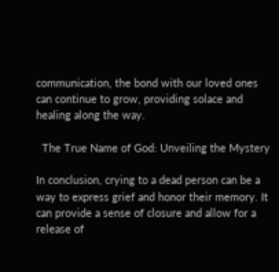communication, the bond with our loved ones can continue to grow, providing solace and healing along the way.

  The True Name of God: Unveiling the Mystery

In conclusion, crying to a dead person can be a way to express grief and honor their memory. It can provide a sense of closure and allow for a release of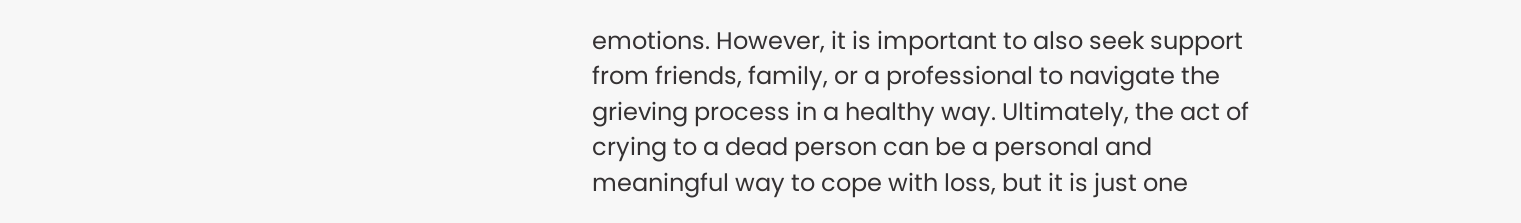emotions. However, it is important to also seek support from friends, family, or a professional to navigate the grieving process in a healthy way. Ultimately, the act of crying to a dead person can be a personal and meaningful way to cope with loss, but it is just one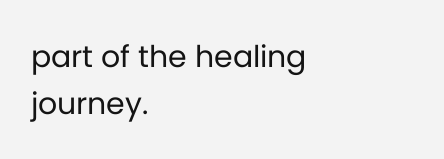part of the healing journey.